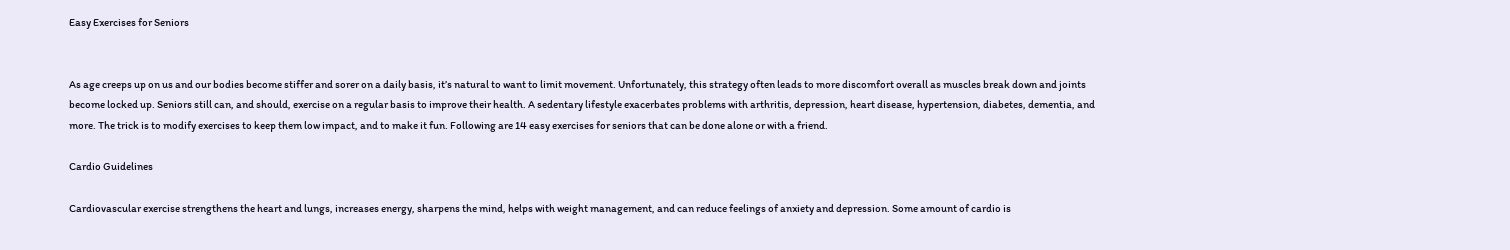Easy Exercises for Seniors


As age creeps up on us and our bodies become stiffer and sorer on a daily basis, it’s natural to want to limit movement. Unfortunately, this strategy often leads to more discomfort overall as muscles break down and joints become locked up. Seniors still can, and should, exercise on a regular basis to improve their health. A sedentary lifestyle exacerbates problems with arthritis, depression, heart disease, hypertension, diabetes, dementia, and more. The trick is to modify exercises to keep them low impact, and to make it fun. Following are 14 easy exercises for seniors that can be done alone or with a friend.

Cardio Guidelines

Cardiovascular exercise strengthens the heart and lungs, increases energy, sharpens the mind, helps with weight management, and can reduce feelings of anxiety and depression. Some amount of cardio is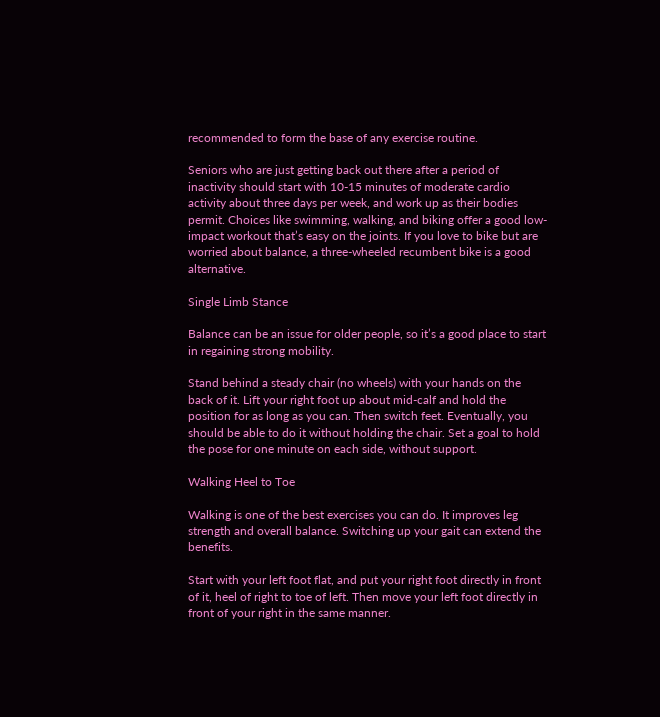recommended to form the base of any exercise routine.

Seniors who are just getting back out there after a period of inactivity should start with 10-15 minutes of moderate cardio activity about three days per week, and work up as their bodies permit. Choices like swimming, walking, and biking offer a good low-impact workout that’s easy on the joints. If you love to bike but are worried about balance, a three-wheeled recumbent bike is a good alternative.

Single Limb Stance

Balance can be an issue for older people, so it’s a good place to start in regaining strong mobility.

Stand behind a steady chair (no wheels) with your hands on the back of it. Lift your right foot up about mid-calf and hold the position for as long as you can. Then switch feet. Eventually, you should be able to do it without holding the chair. Set a goal to hold the pose for one minute on each side, without support.

Walking Heel to Toe

Walking is one of the best exercises you can do. It improves leg strength and overall balance. Switching up your gait can extend the benefits.

Start with your left foot flat, and put your right foot directly in front of it, heel of right to toe of left. Then move your left foot directly in front of your right in the same manner.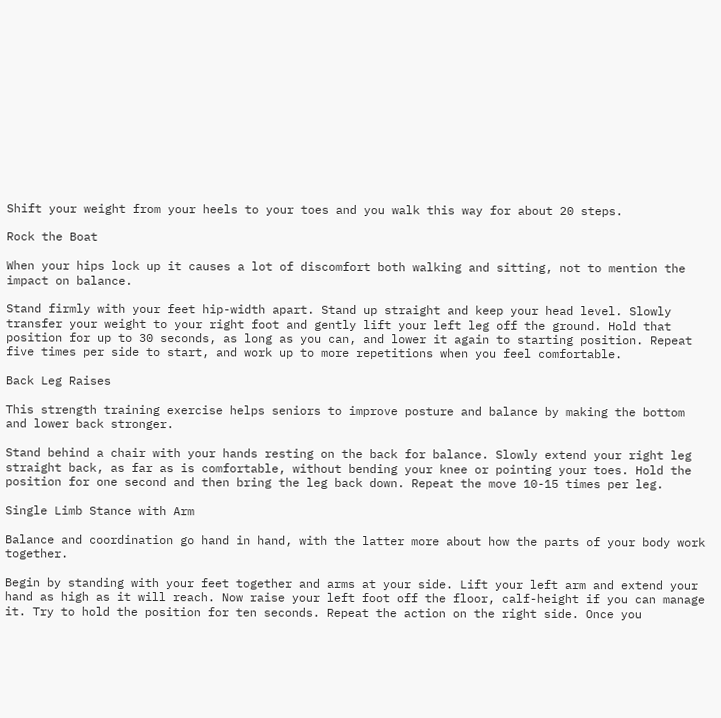Shift your weight from your heels to your toes and you walk this way for about 20 steps.

Rock the Boat

When your hips lock up it causes a lot of discomfort both walking and sitting, not to mention the impact on balance.

Stand firmly with your feet hip-width apart. Stand up straight and keep your head level. Slowly transfer your weight to your right foot and gently lift your left leg off the ground. Hold that position for up to 30 seconds, as long as you can, and lower it again to starting position. Repeat five times per side to start, and work up to more repetitions when you feel comfortable.

Back Leg Raises

This strength training exercise helps seniors to improve posture and balance by making the bottom and lower back stronger.

Stand behind a chair with your hands resting on the back for balance. Slowly extend your right leg straight back, as far as is comfortable, without bending your knee or pointing your toes. Hold the position for one second and then bring the leg back down. Repeat the move 10-15 times per leg.

Single Limb Stance with Arm

Balance and coordination go hand in hand, with the latter more about how the parts of your body work together.

Begin by standing with your feet together and arms at your side. Lift your left arm and extend your hand as high as it will reach. Now raise your left foot off the floor, calf-height if you can manage it. Try to hold the position for ten seconds. Repeat the action on the right side. Once you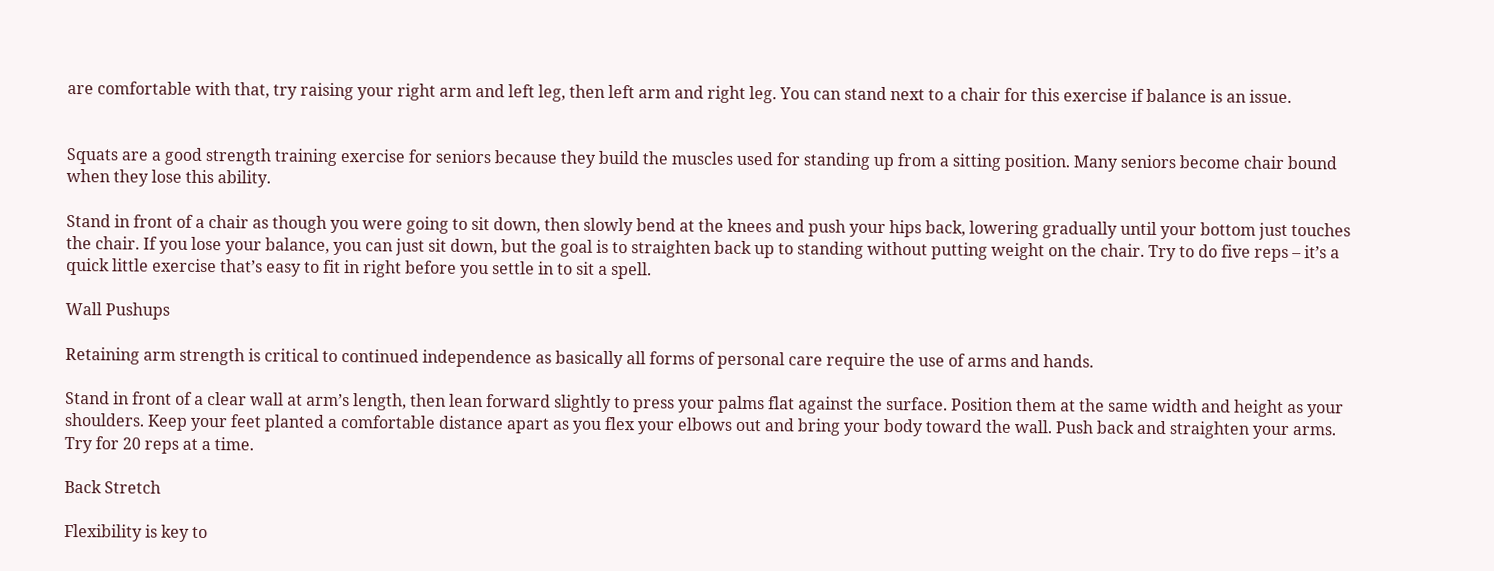are comfortable with that, try raising your right arm and left leg, then left arm and right leg. You can stand next to a chair for this exercise if balance is an issue.


Squats are a good strength training exercise for seniors because they build the muscles used for standing up from a sitting position. Many seniors become chair bound when they lose this ability.

Stand in front of a chair as though you were going to sit down, then slowly bend at the knees and push your hips back, lowering gradually until your bottom just touches the chair. If you lose your balance, you can just sit down, but the goal is to straighten back up to standing without putting weight on the chair. Try to do five reps – it’s a quick little exercise that’s easy to fit in right before you settle in to sit a spell.

Wall Pushups

Retaining arm strength is critical to continued independence as basically all forms of personal care require the use of arms and hands.

Stand in front of a clear wall at arm’s length, then lean forward slightly to press your palms flat against the surface. Position them at the same width and height as your shoulders. Keep your feet planted a comfortable distance apart as you flex your elbows out and bring your body toward the wall. Push back and straighten your arms. Try for 20 reps at a time.

Back Stretch

Flexibility is key to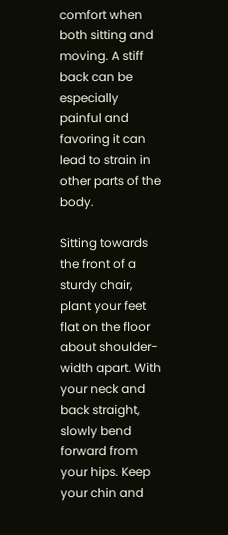comfort when both sitting and moving. A stiff back can be especially painful and favoring it can lead to strain in other parts of the body.

Sitting towards the front of a sturdy chair, plant your feet flat on the floor about shoulder-width apart. With your neck and back straight, slowly bend forward from your hips. Keep your chin and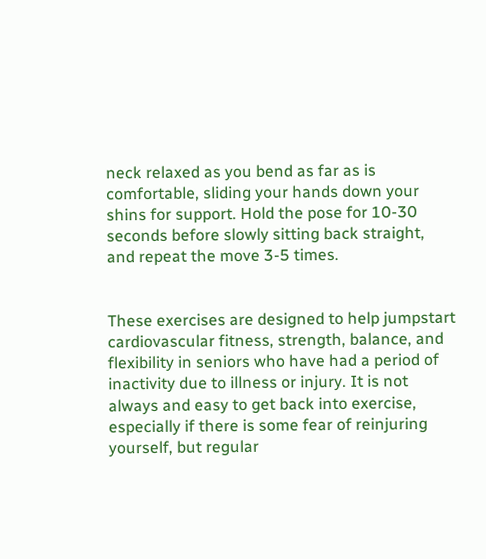neck relaxed as you bend as far as is comfortable, sliding your hands down your shins for support. Hold the pose for 10-30 seconds before slowly sitting back straight, and repeat the move 3-5 times.


These exercises are designed to help jumpstart cardiovascular fitness, strength, balance, and flexibility in seniors who have had a period of inactivity due to illness or injury. It is not always and easy to get back into exercise, especially if there is some fear of reinjuring yourself, but regular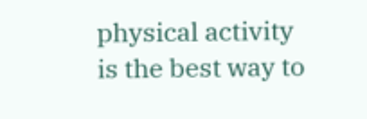physical activity is the best way to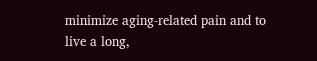minimize aging-related pain and to live a long,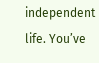independent life. You’ve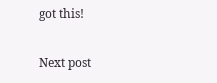got this!

Next post